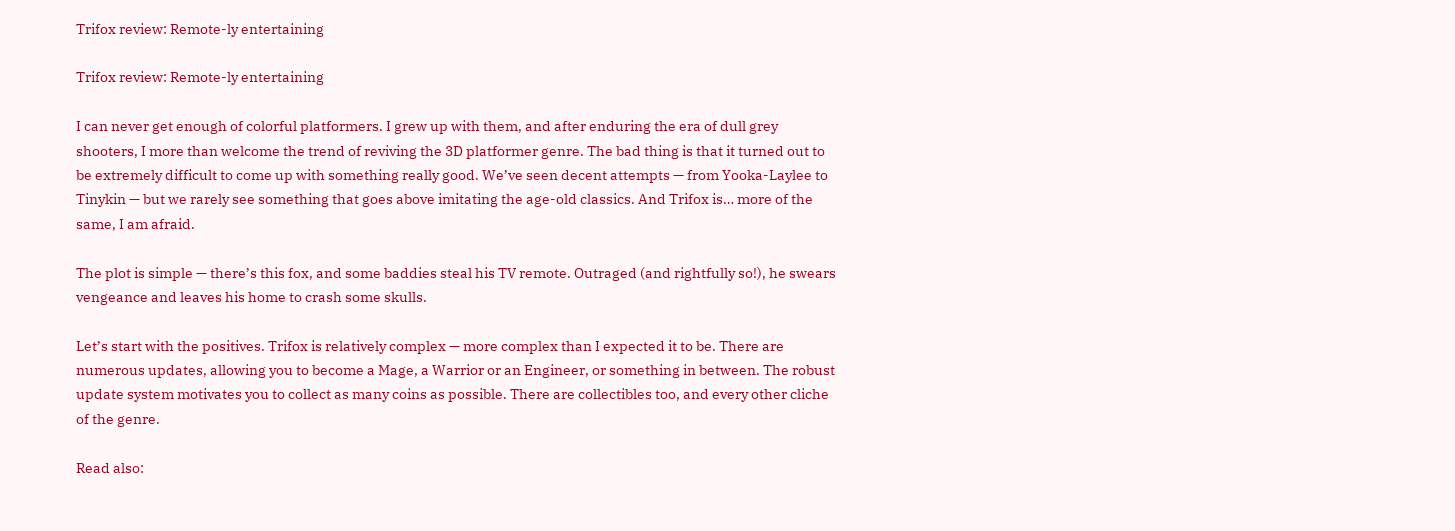Trifox review: Remote-ly entertaining

Trifox review: Remote-ly entertaining

I can never get enough of colorful platformers. I grew up with them, and after enduring the era of dull grey shooters, I more than welcome the trend of reviving the 3D platformer genre. The bad thing is that it turned out to be extremely difficult to come up with something really good. We’ve seen decent attempts — from Yooka-Laylee to Tinykin — but we rarely see something that goes above imitating the age-old classics. And Trifox is… more of the same, I am afraid.

The plot is simple — there’s this fox, and some baddies steal his TV remote. Outraged (and rightfully so!), he swears vengeance and leaves his home to crash some skulls.

Let’s start with the positives. Trifox is relatively complex — more complex than I expected it to be. There are numerous updates, allowing you to become a Mage, a Warrior or an Engineer, or something in between. The robust update system motivates you to collect as many coins as possible. There are collectibles too, and every other cliche of the genre.

Read also: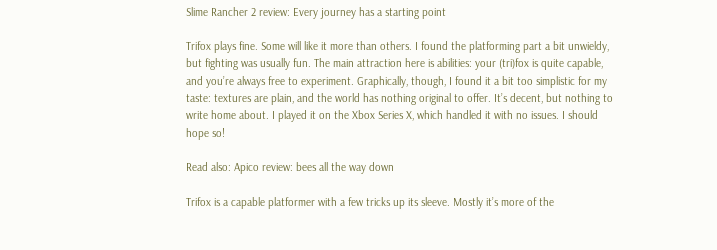Slime Rancher 2 review: Every journey has a starting point

Trifox plays fine. Some will like it more than others. I found the platforming part a bit unwieldy, but fighting was usually fun. The main attraction here is abilities: your (tri)fox is quite capable, and you’re always free to experiment. Graphically, though, I found it a bit too simplistic for my taste: textures are plain, and the world has nothing original to offer. It’s decent, but nothing to write home about. I played it on the Xbox Series X, which handled it with no issues. I should hope so!

Read also: Apico review: bees all the way down

Trifox is a capable platformer with a few tricks up its sleeve. Mostly it’s more of the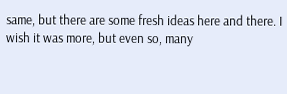same, but there are some fresh ideas here and there. I wish it was more, but even so, many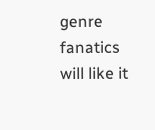genre fanatics will like it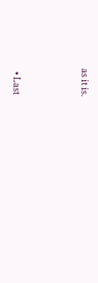as it is.



  • Last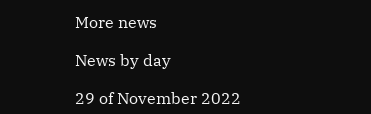More news

News by day

29 of November 2022